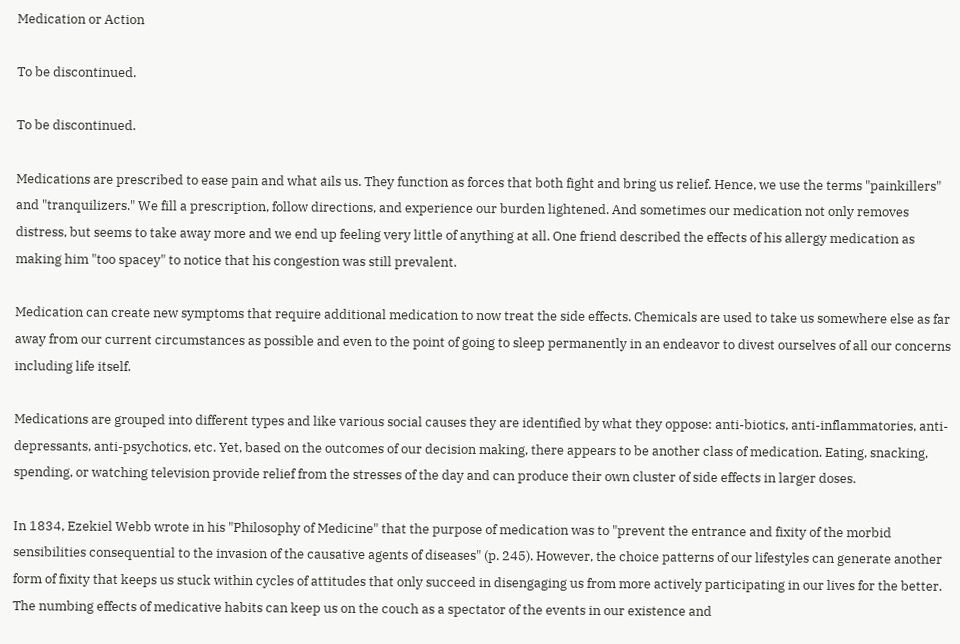Medication or Action

To be discontinued.

To be discontinued.

Medications are prescribed to ease pain and what ails us. They function as forces that both fight and bring us relief. Hence, we use the terms "painkillers" and "tranquilizers." We fill a prescription, follow directions, and experience our burden lightened. And sometimes our medication not only removes distress, but seems to take away more and we end up feeling very little of anything at all. One friend described the effects of his allergy medication as making him "too spacey" to notice that his congestion was still prevalent.

Medication can create new symptoms that require additional medication to now treat the side effects. Chemicals are used to take us somewhere else as far away from our current circumstances as possible and even to the point of going to sleep permanently in an endeavor to divest ourselves of all our concerns including life itself.

Medications are grouped into different types and like various social causes they are identified by what they oppose: anti-biotics, anti-inflammatories, anti-depressants, anti-psychotics, etc. Yet, based on the outcomes of our decision making, there appears to be another class of medication. Eating, snacking, spending, or watching television provide relief from the stresses of the day and can produce their own cluster of side effects in larger doses.

In 1834, Ezekiel Webb wrote in his "Philosophy of Medicine" that the purpose of medication was to "prevent the entrance and fixity of the morbid sensibilities consequential to the invasion of the causative agents of diseases" (p. 245). However, the choice patterns of our lifestyles can generate another form of fixity that keeps us stuck within cycles of attitudes that only succeed in disengaging us from more actively participating in our lives for the better. The numbing effects of medicative habits can keep us on the couch as a spectator of the events in our existence and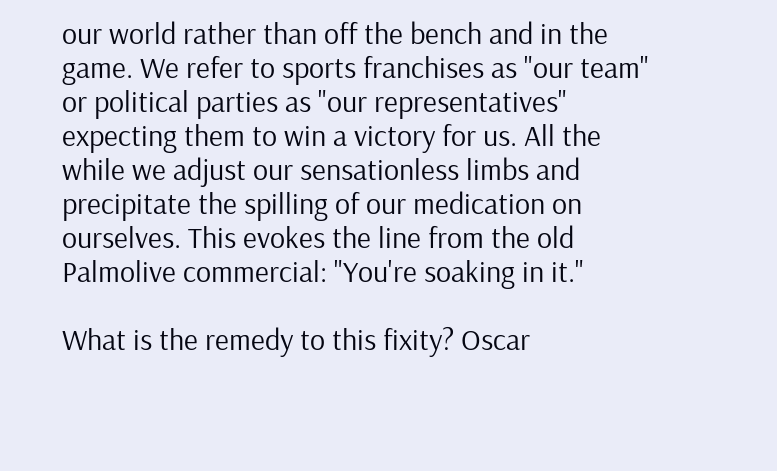our world rather than off the bench and in the game. We refer to sports franchises as "our team" or political parties as "our representatives" expecting them to win a victory for us. All the while we adjust our sensationless limbs and precipitate the spilling of our medication on ourselves. This evokes the line from the old Palmolive commercial: "You're soaking in it."

What is the remedy to this fixity? Oscar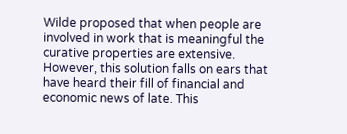Wilde proposed that when people are involved in work that is meaningful the curative properties are extensive. However, this solution falls on ears that have heard their fill of financial and economic news of late. This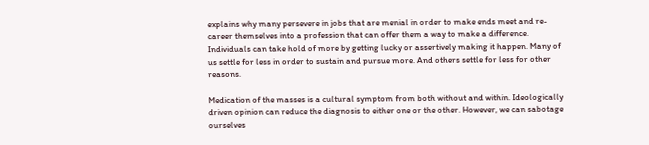explains why many persevere in jobs that are menial in order to make ends meet and re-career themselves into a profession that can offer them a way to make a difference. Individuals can take hold of more by getting lucky or assertively making it happen. Many of us settle for less in order to sustain and pursue more. And others settle for less for other reasons.

Medication of the masses is a cultural symptom from both without and within. Ideologically driven opinion can reduce the diagnosis to either one or the other. However, we can sabotage ourselves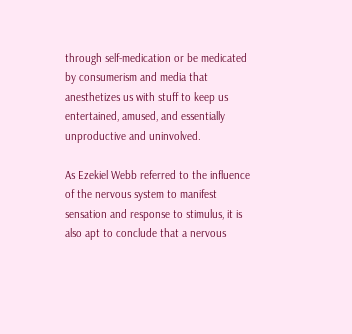through self-medication or be medicated by consumerism and media that anesthetizes us with stuff to keep us entertained, amused, and essentially unproductive and uninvolved.

As Ezekiel Webb referred to the influence of the nervous system to manifest sensation and response to stimulus, it is also apt to conclude that a nervous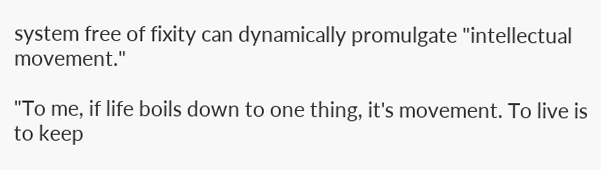system free of fixity can dynamically promulgate "intellectual movement."

"To me, if life boils down to one thing, it's movement. To live is to keep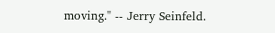moving." -- Jerry Seinfeld.